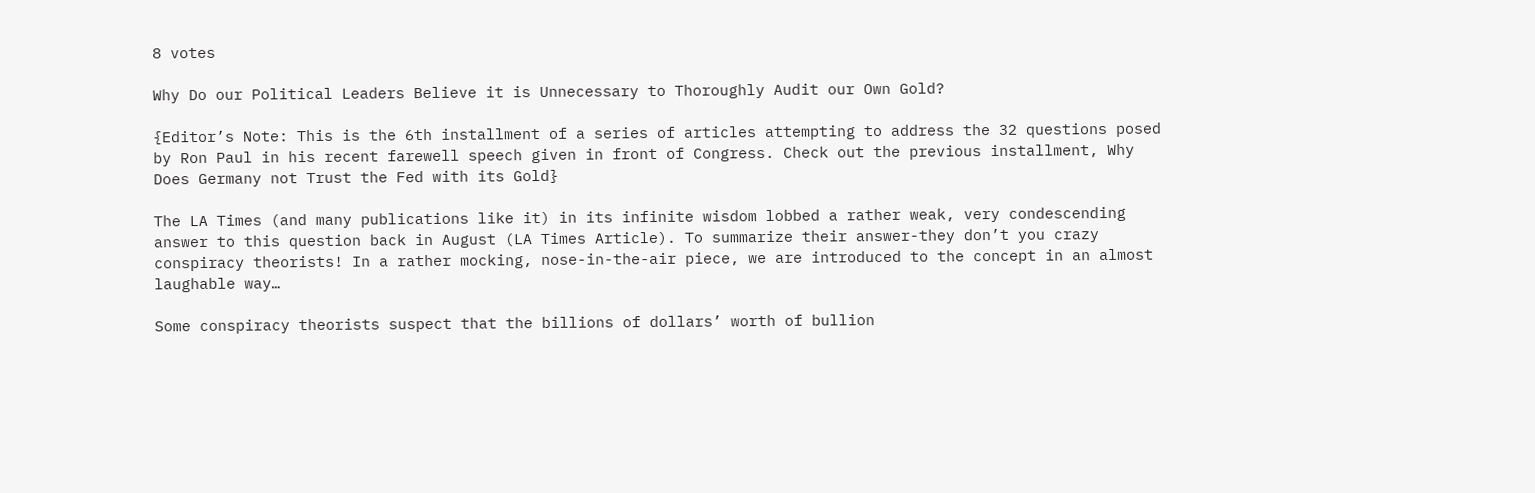8 votes

Why Do our Political Leaders Believe it is Unnecessary to Thoroughly Audit our Own Gold?

{Editor’s Note: This is the 6th installment of a series of articles attempting to address the 32 questions posed by Ron Paul in his recent farewell speech given in front of Congress. Check out the previous installment, Why Does Germany not Trust the Fed with its Gold}

The LA Times (and many publications like it) in its infinite wisdom lobbed a rather weak, very condescending answer to this question back in August (LA Times Article). To summarize their answer-they don’t you crazy conspiracy theorists! In a rather mocking, nose-in-the-air piece, we are introduced to the concept in an almost laughable way…

Some conspiracy theorists suspect that the billions of dollars’ worth of bullion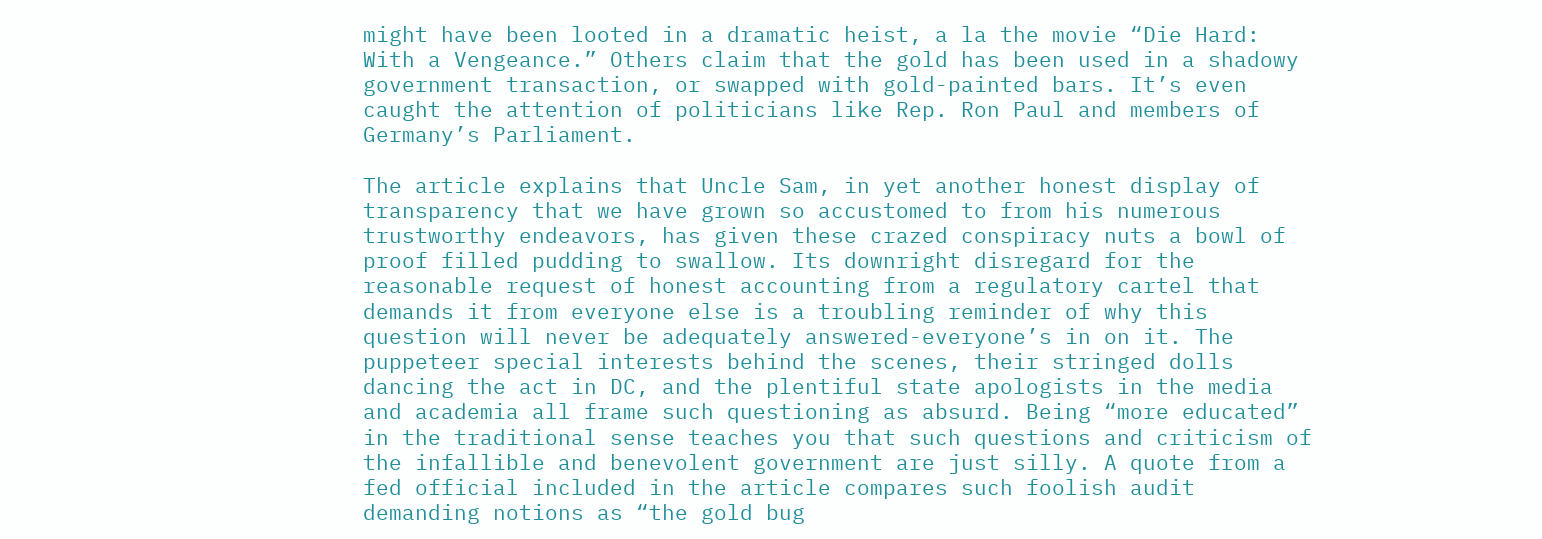might have been looted in a dramatic heist, a la the movie “Die Hard: With a Vengeance.” Others claim that the gold has been used in a shadowy government transaction, or swapped with gold-painted bars. It’s even caught the attention of politicians like Rep. Ron Paul and members of Germany’s Parliament.

The article explains that Uncle Sam, in yet another honest display of transparency that we have grown so accustomed to from his numerous trustworthy endeavors, has given these crazed conspiracy nuts a bowl of proof filled pudding to swallow. Its downright disregard for the reasonable request of honest accounting from a regulatory cartel that demands it from everyone else is a troubling reminder of why this question will never be adequately answered-everyone’s in on it. The puppeteer special interests behind the scenes, their stringed dolls dancing the act in DC, and the plentiful state apologists in the media and academia all frame such questioning as absurd. Being “more educated” in the traditional sense teaches you that such questions and criticism of the infallible and benevolent government are just silly. A quote from a fed official included in the article compares such foolish audit demanding notions as “the gold bug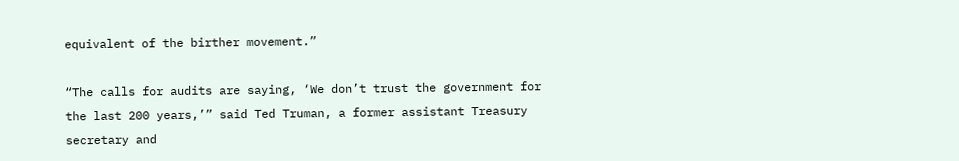equivalent of the birther movement.”

“The calls for audits are saying, ‘We don’t trust the government for the last 200 years,’” said Ted Truman, a former assistant Treasury secretary and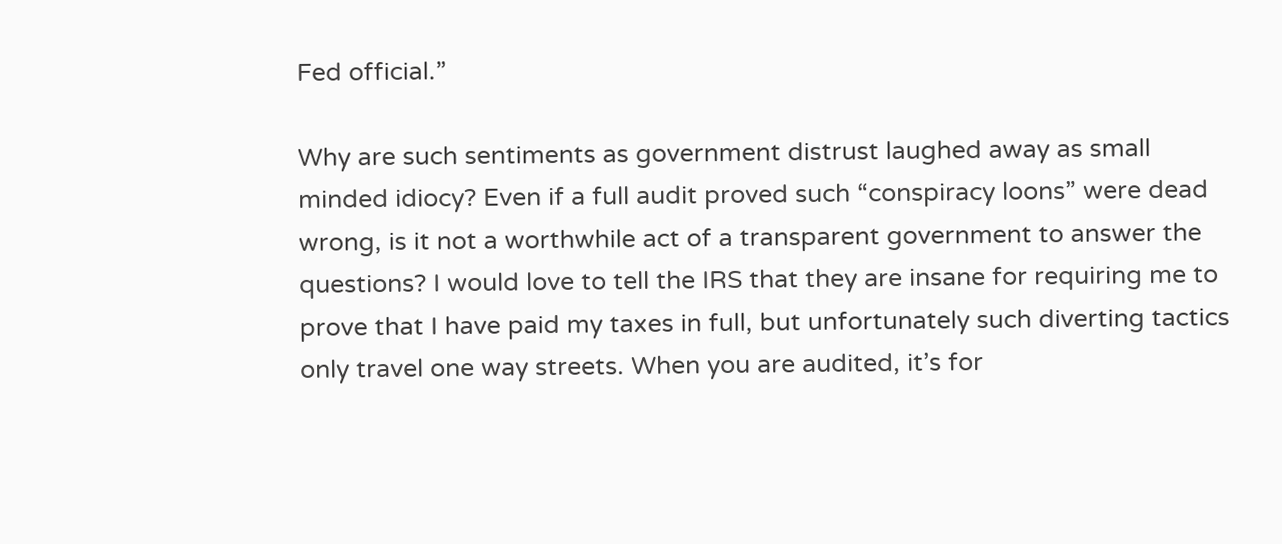Fed official.”

Why are such sentiments as government distrust laughed away as small minded idiocy? Even if a full audit proved such “conspiracy loons” were dead wrong, is it not a worthwhile act of a transparent government to answer the questions? I would love to tell the IRS that they are insane for requiring me to prove that I have paid my taxes in full, but unfortunately such diverting tactics only travel one way streets. When you are audited, it’s for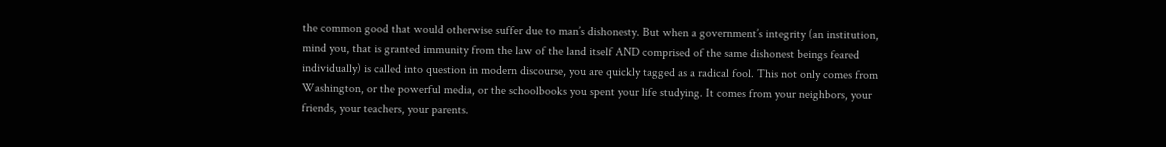the common good that would otherwise suffer due to man’s dishonesty. But when a government’s integrity (an institution, mind you, that is granted immunity from the law of the land itself AND comprised of the same dishonest beings feared individually) is called into question in modern discourse, you are quickly tagged as a radical fool. This not only comes from Washington, or the powerful media, or the schoolbooks you spent your life studying. It comes from your neighbors, your friends, your teachers, your parents.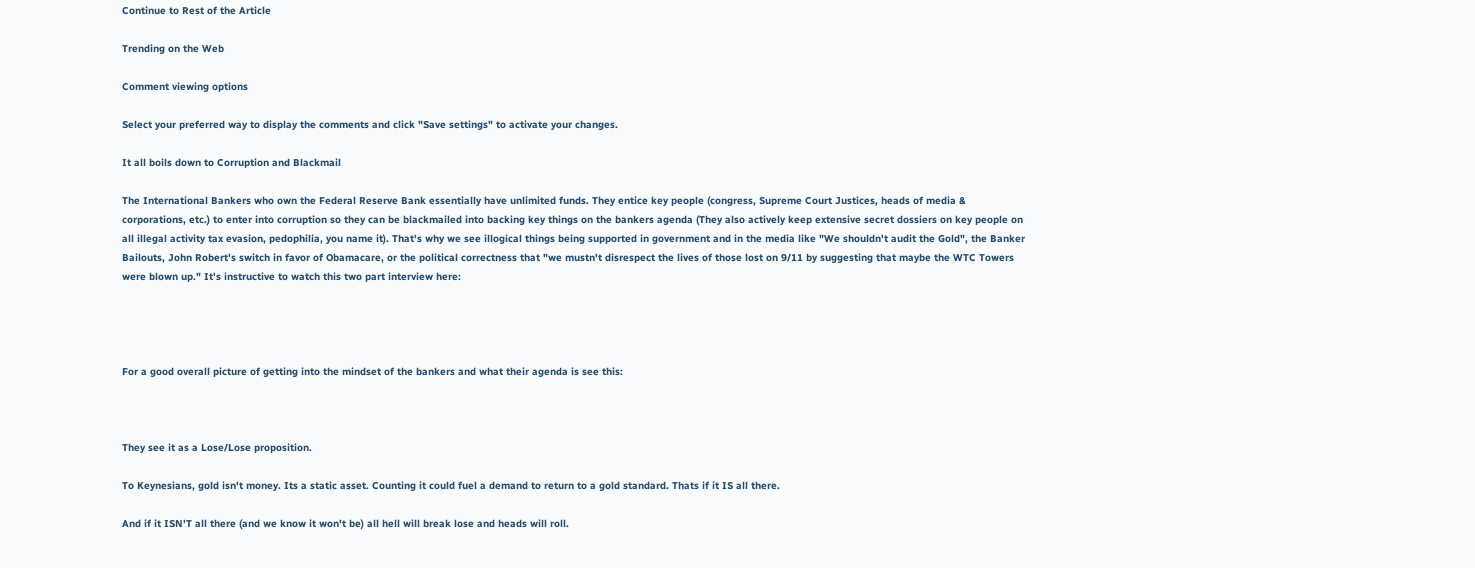Continue to Rest of the Article

Trending on the Web

Comment viewing options

Select your preferred way to display the comments and click "Save settings" to activate your changes.

It all boils down to Corruption and Blackmail

The International Bankers who own the Federal Reserve Bank essentially have unlimited funds. They entice key people (congress, Supreme Court Justices, heads of media & corporations, etc.) to enter into corruption so they can be blackmailed into backing key things on the bankers agenda (They also actively keep extensive secret dossiers on key people on all illegal activity tax evasion, pedophilia, you name it). That's why we see illogical things being supported in government and in the media like "We shouldn't audit the Gold", the Banker Bailouts, John Robert's switch in favor of Obamacare, or the political correctness that "we mustn't disrespect the lives of those lost on 9/11 by suggesting that maybe the WTC Towers were blown up." It's instructive to watch this two part interview here:




For a good overall picture of getting into the mindset of the bankers and what their agenda is see this:



They see it as a Lose/Lose proposition.

To Keynesians, gold isn't money. Its a static asset. Counting it could fuel a demand to return to a gold standard. Thats if it IS all there.

And if it ISN'T all there (and we know it won't be) all hell will break lose and heads will roll.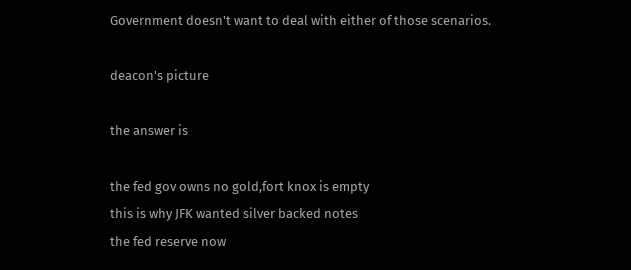Government doesn't want to deal with either of those scenarios.

deacon's picture

the answer is

the fed gov owns no gold,fort knox is empty
this is why JFK wanted silver backed notes
the fed reserve now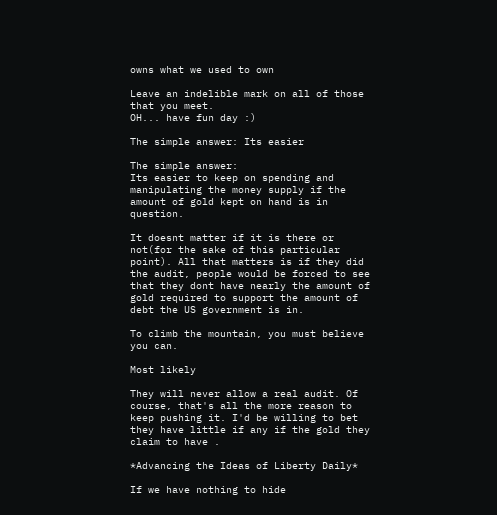owns what we used to own

Leave an indelible mark on all of those that you meet.
OH... have fun day :)

The simple answer: Its easier

The simple answer:
Its easier to keep on spending and manipulating the money supply if the amount of gold kept on hand is in question.

It doesnt matter if it is there or not(for the sake of this particular point). All that matters is if they did the audit, people would be forced to see that they dont have nearly the amount of gold required to support the amount of debt the US government is in.

To climb the mountain, you must believe you can.

Most likely

They will never allow a real audit. Of course, that's all the more reason to keep pushing it. I'd be willing to bet they have little if any if the gold they claim to have .

*Advancing the Ideas of Liberty Daily*

If we have nothing to hide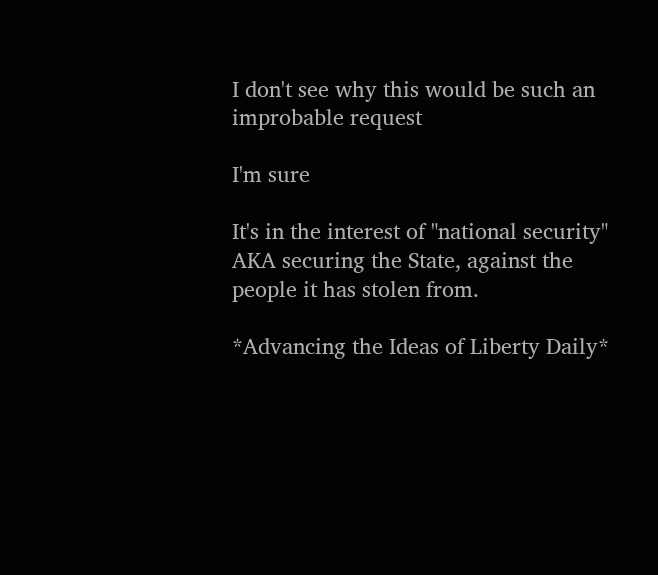I don't see why this would be such an improbable request

I'm sure

It's in the interest of "national security" AKA securing the State, against the people it has stolen from.

*Advancing the Ideas of Liberty Daily*